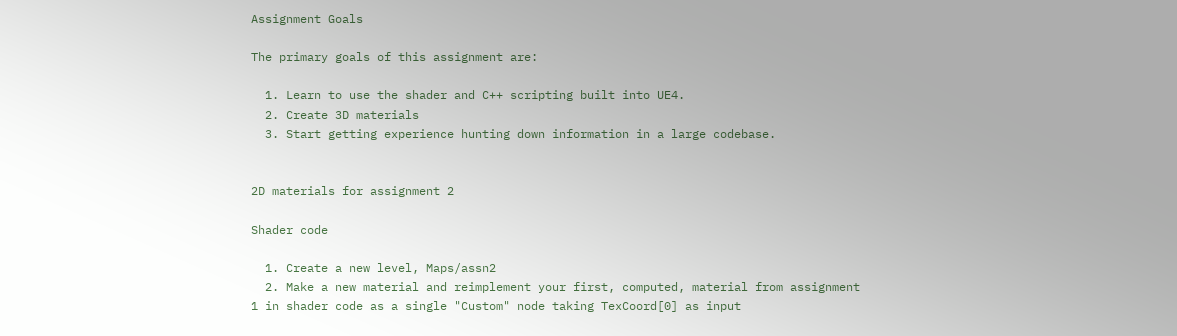Assignment Goals

The primary goals of this assignment are:

  1. Learn to use the shader and C++ scripting built into UE4.
  2. Create 3D materials
  3. Start getting experience hunting down information in a large codebase.


2D materials for assignment 2

Shader code

  1. Create a new level, Maps/assn2
  2. Make a new material and reimplement your first, computed, material from assignment 1 in shader code as a single "Custom" node taking TexCoord[0] as input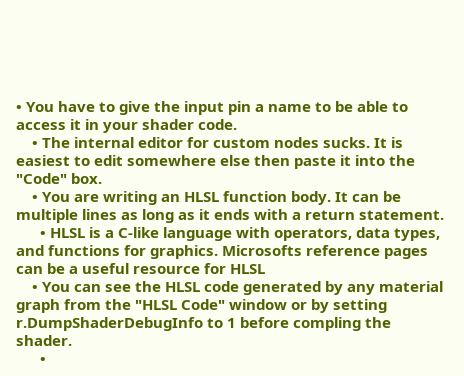• You have to give the input pin a name to be able to access it in your shader code.
    • The internal editor for custom nodes sucks. It is easiest to edit somewhere else then paste it into the "Code" box.
    • You are writing an HLSL function body. It can be multiple lines as long as it ends with a return statement.
      • HLSL is a C-like language with operators, data types, and functions for graphics. Microsofts reference pages can be a useful resource for HLSL
    • You can see the HLSL code generated by any material graph from the "HLSL Code" window or by setting r.DumpShaderDebugInfo to 1 before compling the shader.
      •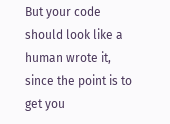But your code should look like a human wrote it, since the point is to get you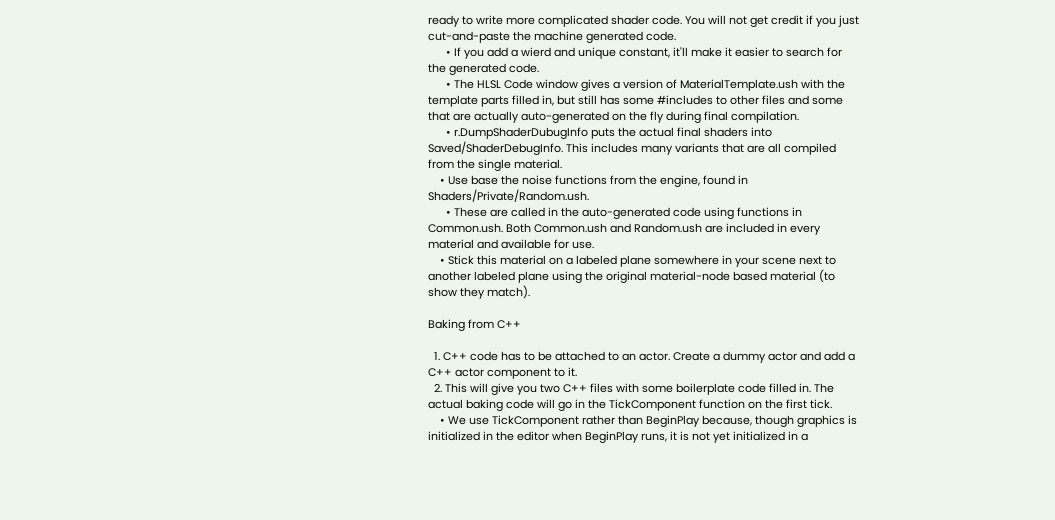ready to write more complicated shader code. You will not get credit if you just cut-and-paste the machine generated code.
      • If you add a wierd and unique constant, it'll make it easier to search for the generated code.
      • The HLSL Code window gives a version of MaterialTemplate.ush with the template parts filled in, but still has some #includes to other files and some that are actually auto-generated on the fly during final compilation.
      • r.DumpShaderDubugInfo puts the actual final shaders into Saved/ShaderDebugInfo. This includes many variants that are all compiled from the single material.
    • Use base the noise functions from the engine, found in Shaders/Private/Random.ush.
      • These are called in the auto-generated code using functions in Common.ush. Both Common.ush and Random.ush are included in every material and available for use.
    • Stick this material on a labeled plane somewhere in your scene next to another labeled plane using the original material-node based material (to show they match).

Baking from C++

  1. C++ code has to be attached to an actor. Create a dummy actor and add a C++ actor component to it.
  2. This will give you two C++ files with some boilerplate code filled in. The actual baking code will go in the TickComponent function on the first tick.
    • We use TickComponent rather than BeginPlay because, though graphics is initialized in the editor when BeginPlay runs, it is not yet initialized in a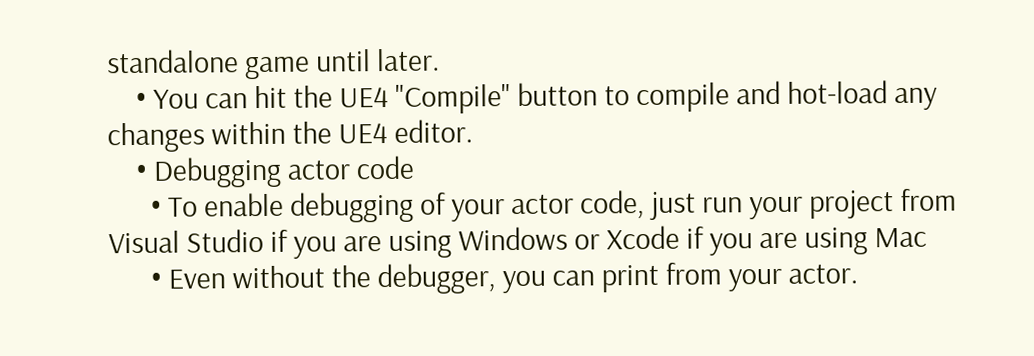standalone game until later.
    • You can hit the UE4 "Compile" button to compile and hot-load any changes within the UE4 editor.
    • Debugging actor code
      • To enable debugging of your actor code, just run your project from Visual Studio if you are using Windows or Xcode if you are using Mac
      • Even without the debugger, you can print from your actor.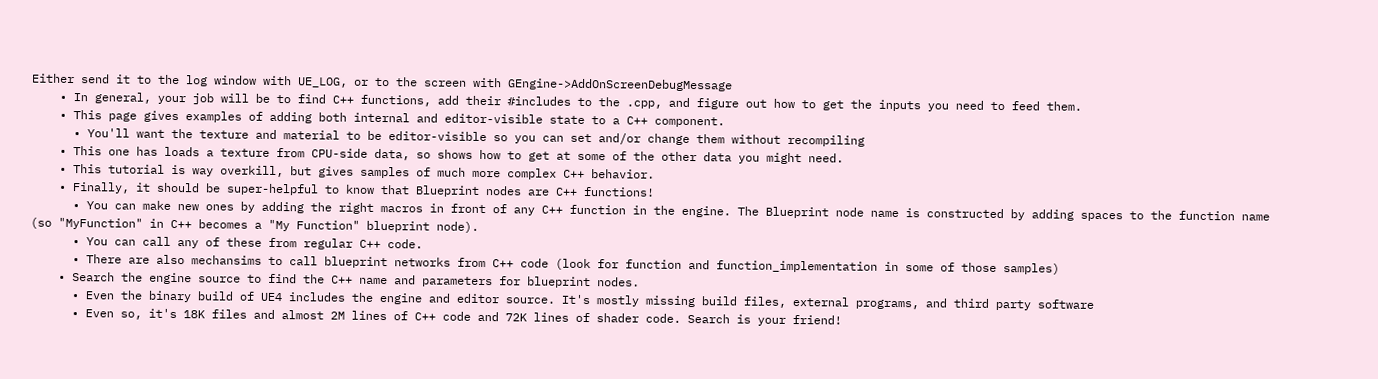Either send it to the log window with UE_LOG, or to the screen with GEngine->AddOnScreenDebugMessage
    • In general, your job will be to find C++ functions, add their #includes to the .cpp, and figure out how to get the inputs you need to feed them.
    • This page gives examples of adding both internal and editor-visible state to a C++ component.
      • You'll want the texture and material to be editor-visible so you can set and/or change them without recompiling
    • This one has loads a texture from CPU-side data, so shows how to get at some of the other data you might need.
    • This tutorial is way overkill, but gives samples of much more complex C++ behavior.
    • Finally, it should be super-helpful to know that Blueprint nodes are C++ functions!
      • You can make new ones by adding the right macros in front of any C++ function in the engine. The Blueprint node name is constructed by adding spaces to the function name (so "MyFunction" in C++ becomes a "My Function" blueprint node).
      • You can call any of these from regular C++ code.
      • There are also mechansims to call blueprint networks from C++ code (look for function and function_implementation in some of those samples)
    • Search the engine source to find the C++ name and parameters for blueprint nodes.
      • Even the binary build of UE4 includes the engine and editor source. It's mostly missing build files, external programs, and third party software
      • Even so, it's 18K files and almost 2M lines of C++ code and 72K lines of shader code. Search is your friend!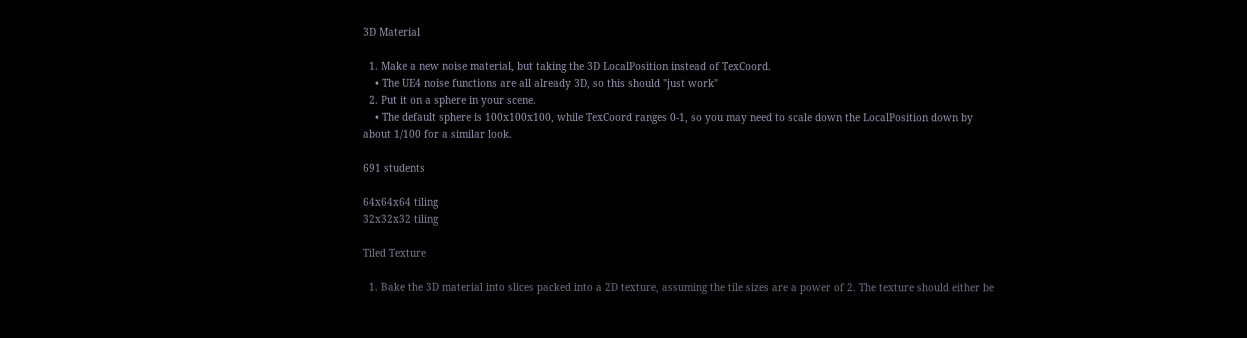3D Material

  1. Make a new noise material, but taking the 3D LocalPosition instead of TexCoord.
    • The UE4 noise functions are all already 3D, so this should "just work"
  2. Put it on a sphere in your scene.
    • The default sphere is 100x100x100, while TexCoord ranges 0-1, so you may need to scale down the LocalPosition down by about 1/100 for a similar look.

691 students

64x64x64 tiling
32x32x32 tiling

Tiled Texture

  1. Bake the 3D material into slices packed into a 2D texture, assuming the tile sizes are a power of 2. The texture should either be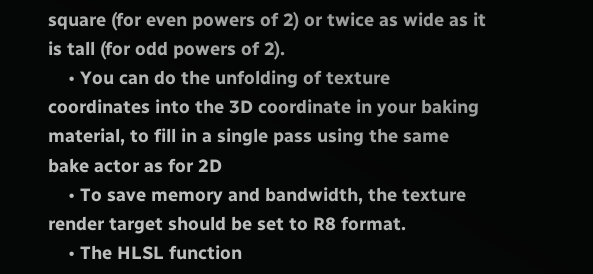square (for even powers of 2) or twice as wide as it is tall (for odd powers of 2).
    • You can do the unfolding of texture coordinates into the 3D coordinate in your baking material, to fill in a single pass using the same bake actor as for 2D
    • To save memory and bandwidth, the texture render target should be set to R8 format.
    • The HLSL function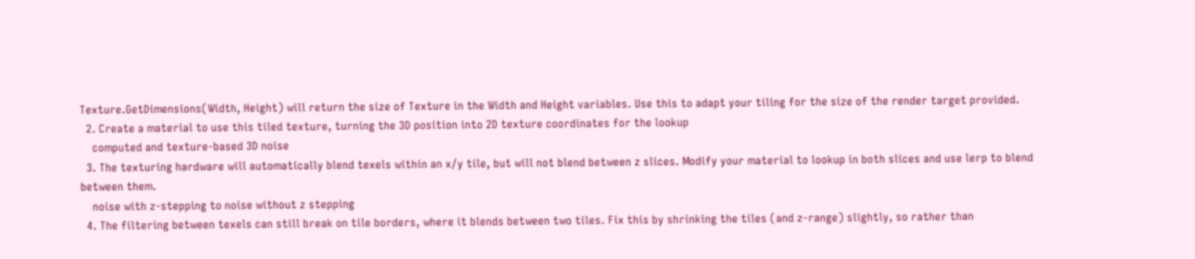Texture.GetDimensions(Width, Height) will return the size of Texture in the Width and Height variables. Use this to adapt your tiling for the size of the render target provided.
  2. Create a material to use this tiled texture, turning the 3D position into 2D texture coordinates for the lookup
    computed and texture-based 3D noise
  3. The texturing hardware will automatically blend texels within an x/y tile, but will not blend between z slices. Modify your material to lookup in both slices and use lerp to blend between them.
    noise with z-stepping to noise without z stepping
  4. The filtering between texels can still break on tile borders, where it blends between two tiles. Fix this by shrinking the tiles (and z-range) slightly, so rather than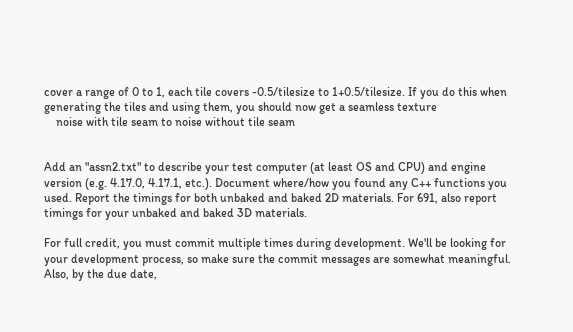cover a range of 0 to 1, each tile covers -0.5/tilesize to 1+0.5/tilesize. If you do this when generating the tiles and using them, you should now get a seamless texture
    noise with tile seam to noise without tile seam


Add an "assn2.txt" to describe your test computer (at least OS and CPU) and engine version (e.g. 4.17.0, 4.17.1, etc.). Document where/how you found any C++ functions you used. Report the timings for both unbaked and baked 2D materials. For 691, also report timings for your unbaked and baked 3D materials.

For full credit, you must commit multiple times during development. We'll be looking for your development process, so make sure the commit messages are somewhat meaningful. Also, by the due date,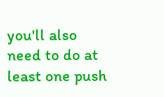you'll also need to do at least one push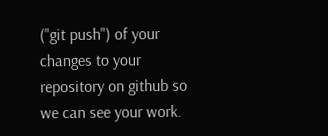("git push") of your changes to your repository on github so we can see your work.